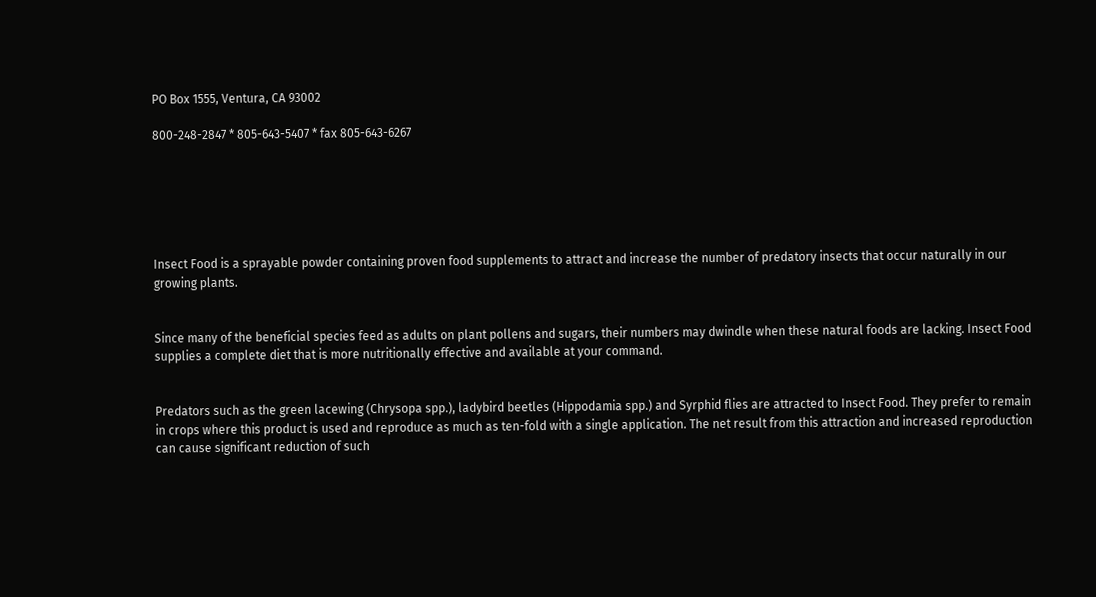PO Box 1555, Ventura, CA 93002

800-248-2847 * 805-643-5407 * fax 805-643-6267






Insect Food is a sprayable powder containing proven food supplements to attract and increase the number of predatory insects that occur naturally in our growing plants.


Since many of the beneficial species feed as adults on plant pollens and sugars, their numbers may dwindle when these natural foods are lacking. Insect Food supplies a complete diet that is more nutritionally effective and available at your command.


Predators such as the green lacewing (Chrysopa spp.), ladybird beetles (Hippodamia spp.) and Syrphid flies are attracted to Insect Food. They prefer to remain in crops where this product is used and reproduce as much as ten-fold with a single application. The net result from this attraction and increased reproduction can cause significant reduction of such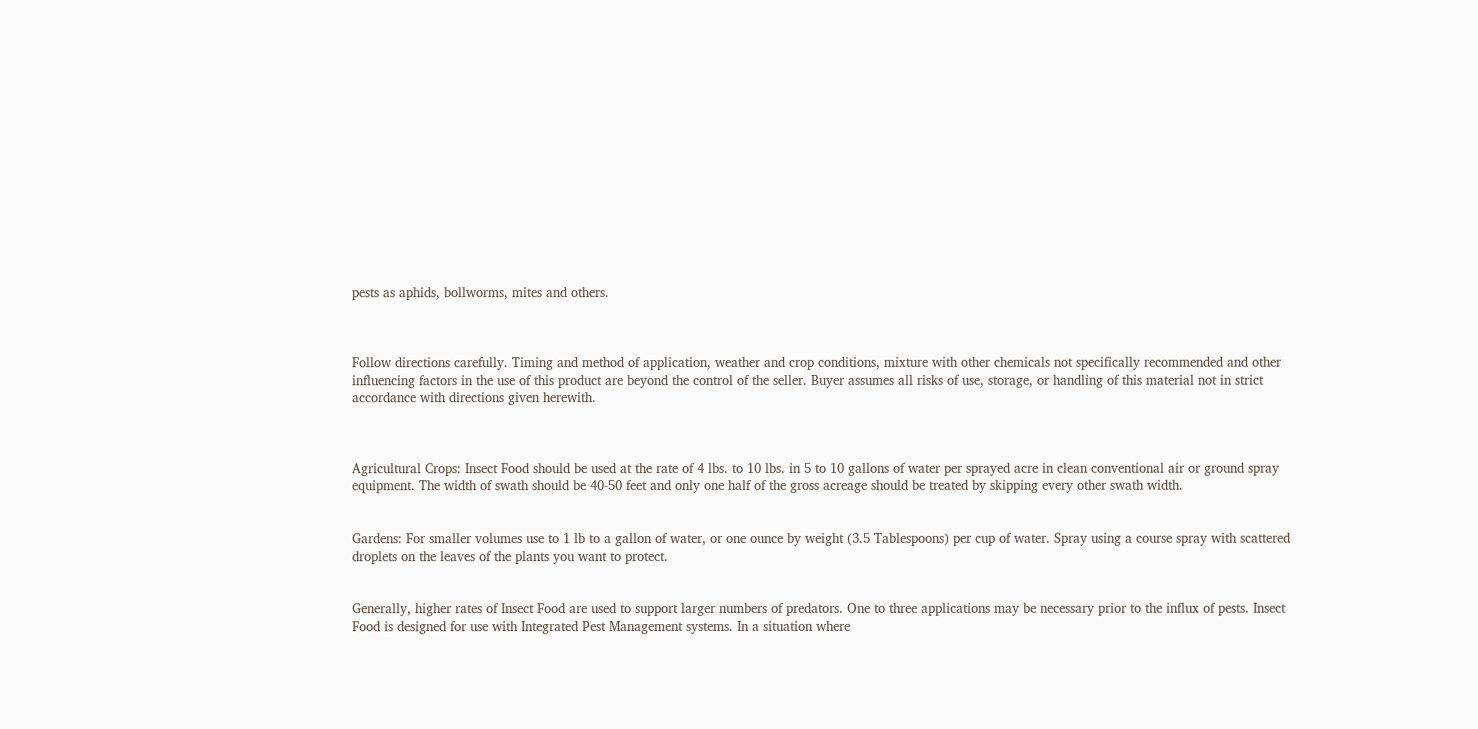pests as aphids, bollworms, mites and others.



Follow directions carefully. Timing and method of application, weather and crop conditions, mixture with other chemicals not specifically recommended and other influencing factors in the use of this product are beyond the control of the seller. Buyer assumes all risks of use, storage, or handling of this material not in strict accordance with directions given herewith.



Agricultural Crops: Insect Food should be used at the rate of 4 lbs. to 10 lbs. in 5 to 10 gallons of water per sprayed acre in clean conventional air or ground spray equipment. The width of swath should be 40-50 feet and only one half of the gross acreage should be treated by skipping every other swath width.


Gardens: For smaller volumes use to 1 lb to a gallon of water, or one ounce by weight (3.5 Tablespoons) per cup of water. Spray using a course spray with scattered droplets on the leaves of the plants you want to protect.


Generally, higher rates of Insect Food are used to support larger numbers of predators. One to three applications may be necessary prior to the influx of pests. Insect Food is designed for use with Integrated Pest Management systems. In a situation where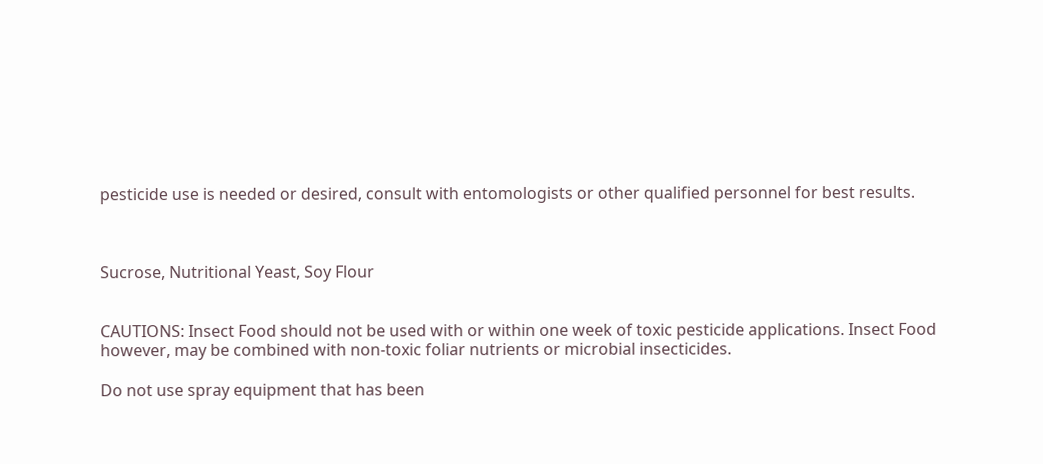pesticide use is needed or desired, consult with entomologists or other qualified personnel for best results.



Sucrose, Nutritional Yeast, Soy Flour


CAUTIONS: Insect Food should not be used with or within one week of toxic pesticide applications. Insect Food however, may be combined with non-toxic foliar nutrients or microbial insecticides.

Do not use spray equipment that has been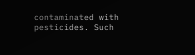contaminated with pesticides. Such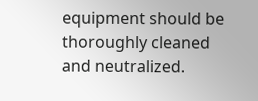equipment should be thoroughly cleaned and neutralized.